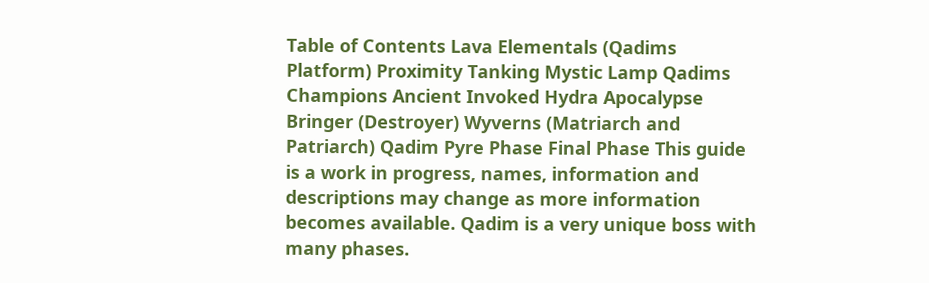Table of Contents Lava Elementals (Qadims Platform) Proximity Tanking Mystic Lamp Qadims Champions Ancient Invoked Hydra Apocalypse Bringer (Destroyer) Wyverns (Matriarch and Patriarch) Qadim Pyre Phase Final Phase This guide is a work in progress, names, information and descriptions may change as more information becomes available. Qadim is a very unique boss with many phases.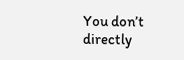You don’t directly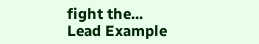fight the...
Lead Example